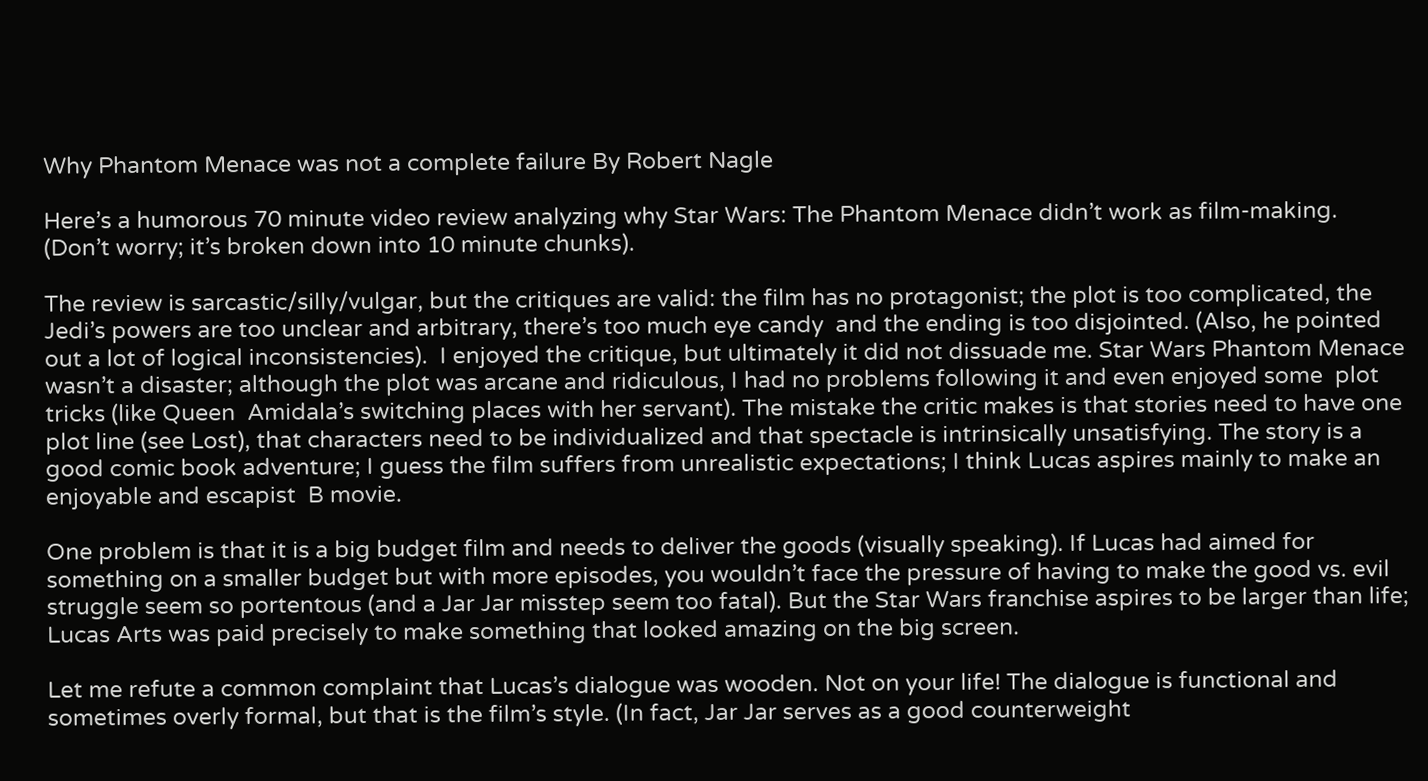Why Phantom Menace was not a complete failure By Robert Nagle

Here’s a humorous 70 minute video review analyzing why Star Wars: The Phantom Menace didn’t work as film-making.  (Don’t worry; it’s broken down into 10 minute chunks).

The review is sarcastic/silly/vulgar, but the critiques are valid: the film has no protagonist; the plot is too complicated, the Jedi’s powers are too unclear and arbitrary, there’s too much eye candy  and the ending is too disjointed. (Also, he pointed out a lot of logical inconsistencies).  I enjoyed the critique, but ultimately it did not dissuade me. Star Wars Phantom Menace wasn’t a disaster; although the plot was arcane and ridiculous, I had no problems following it and even enjoyed some  plot tricks (like Queen  Amidala’s switching places with her servant). The mistake the critic makes is that stories need to have one plot line (see Lost), that characters need to be individualized and that spectacle is intrinsically unsatisfying. The story is a good comic book adventure; I guess the film suffers from unrealistic expectations; I think Lucas aspires mainly to make an enjoyable and escapist  B movie.

One problem is that it is a big budget film and needs to deliver the goods (visually speaking). If Lucas had aimed for something on a smaller budget but with more episodes, you wouldn’t face the pressure of having to make the good vs. evil struggle seem so portentous (and a Jar Jar misstep seem too fatal). But the Star Wars franchise aspires to be larger than life; Lucas Arts was paid precisely to make something that looked amazing on the big screen.

Let me refute a common complaint that Lucas’s dialogue was wooden. Not on your life! The dialogue is functional and sometimes overly formal, but that is the film’s style. (In fact, Jar Jar serves as a good counterweight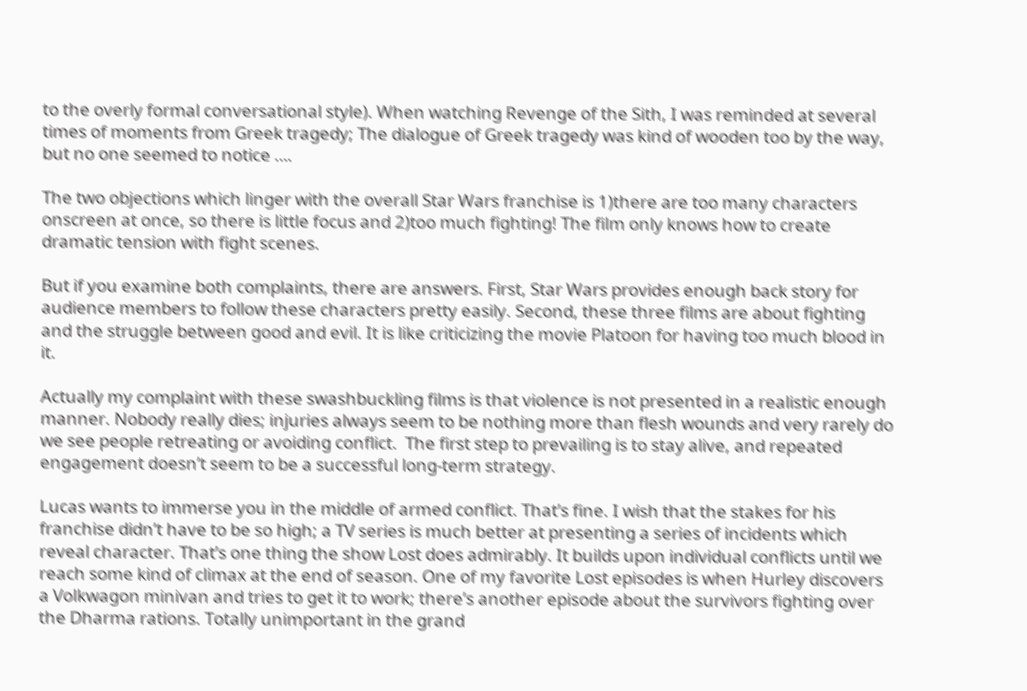to the overly formal conversational style). When watching Revenge of the Sith, I was reminded at several times of moments from Greek tragedy; The dialogue of Greek tragedy was kind of wooden too by the way, but no one seemed to notice ….

The two objections which linger with the overall Star Wars franchise is 1)there are too many characters onscreen at once, so there is little focus and 2)too much fighting! The film only knows how to create dramatic tension with fight scenes.

But if you examine both complaints, there are answers. First, Star Wars provides enough back story for audience members to follow these characters pretty easily. Second, these three films are about fighting and the struggle between good and evil. It is like criticizing the movie Platoon for having too much blood in it.

Actually my complaint with these swashbuckling films is that violence is not presented in a realistic enough manner. Nobody really dies; injuries always seem to be nothing more than flesh wounds and very rarely do we see people retreating or avoiding conflict.  The first step to prevailing is to stay alive, and repeated engagement doesn’t seem to be a successful long-term strategy.

Lucas wants to immerse you in the middle of armed conflict. That’s fine. I wish that the stakes for his franchise didn’t have to be so high; a TV series is much better at presenting a series of incidents which reveal character. That’s one thing the show Lost does admirably. It builds upon individual conflicts until we reach some kind of climax at the end of season. One of my favorite Lost episodes is when Hurley discovers a Volkwagon minivan and tries to get it to work; there’s another episode about the survivors fighting over the Dharma rations. Totally unimportant in the grand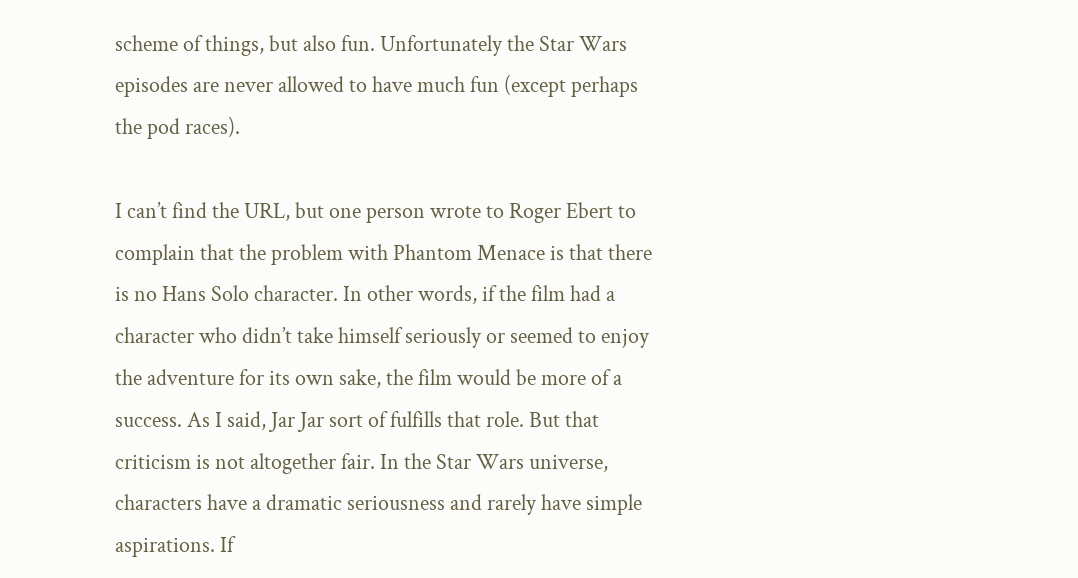scheme of things, but also fun. Unfortunately the Star Wars episodes are never allowed to have much fun (except perhaps the pod races).

I can’t find the URL, but one person wrote to Roger Ebert to complain that the problem with Phantom Menace is that there is no Hans Solo character. In other words, if the film had a character who didn’t take himself seriously or seemed to enjoy the adventure for its own sake, the film would be more of a success. As I said, Jar Jar sort of fulfills that role. But that criticism is not altogether fair. In the Star Wars universe, characters have a dramatic seriousness and rarely have simple aspirations. If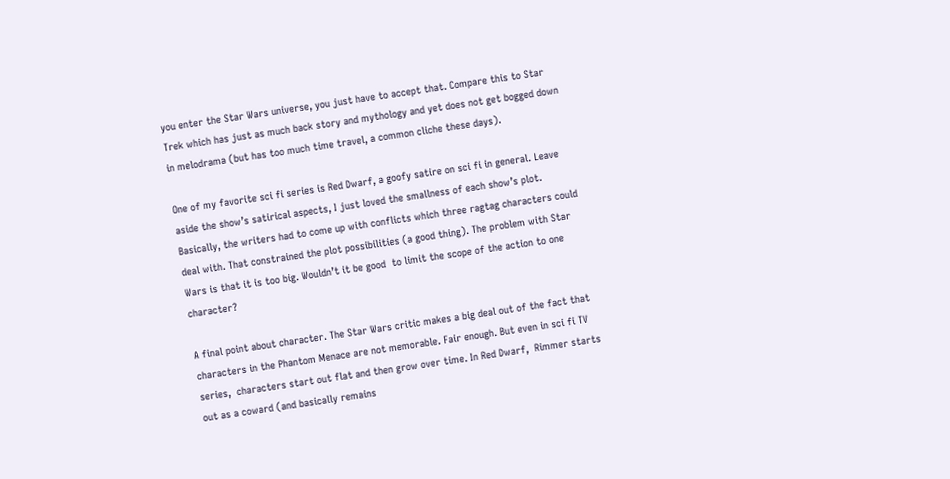you enter the Star Wars universe, you just have to accept that. Compare this to Star Trek which has just as much back story and mythology and yet does not get bogged down in melodrama (but has too much time travel, a common cliche these days).

One of my favorite sci fi series is Red Dwarf, a goofy satire on sci fi in general. Leave aside the show’s satirical aspects, I just loved the smallness of each show’s plot. Basically, the writers had to come up with conflicts which three ragtag characters could deal with. That constrained the plot possibilities (a good thing). The problem with Star Wars is that it is too big. Wouldn’t it be good  to limit the scope of the action to one character?

A final point about character. The Star Wars critic makes a big deal out of the fact that characters in the Phantom Menace are not memorable. Fair enough. But even in sci fi TV series,  characters start out flat and then grow over time. In Red Dwarf,  Rimmer starts out as a coward (and basically remains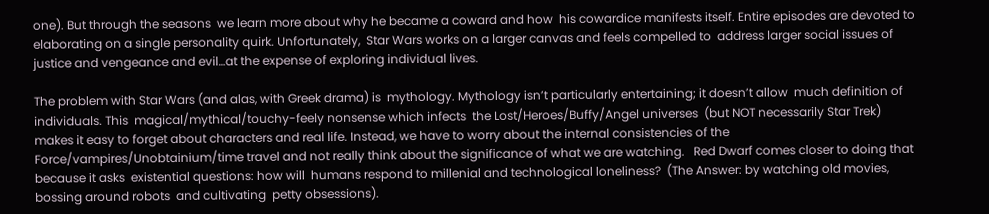one). But through the seasons  we learn more about why he became a coward and how  his cowardice manifests itself. Entire episodes are devoted to elaborating on a single personality quirk. Unfortunately,  Star Wars works on a larger canvas and feels compelled to  address larger social issues of justice and vengeance and evil…at the expense of exploring individual lives.

The problem with Star Wars (and alas, with Greek drama) is  mythology. Mythology isn’t particularly entertaining; it doesn’t allow  much definition of individuals. This  magical/mythical/touchy-feely nonsense which infects  the Lost/Heroes/Buffy/Angel universes  (but NOT necessarily Star Trek) makes it easy to forget about characters and real life. Instead, we have to worry about the internal consistencies of the Force/vampires/Unobtainium/time travel and not really think about the significance of what we are watching.   Red Dwarf comes closer to doing that because it asks  existential questions: how will  humans respond to millenial and technological loneliness?  (The Answer: by watching old movies, bossing around robots  and cultivating  petty obsessions).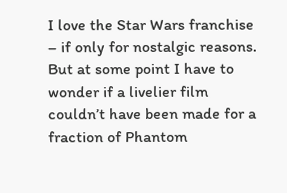I love the Star Wars franchise – if only for nostalgic reasons. But at some point I have to wonder if a livelier film couldn’t have been made for a fraction of Phantom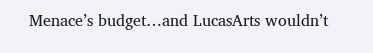Menace’s budget…and LucasArts wouldn’t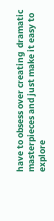have to obsess over creating  dramatic masterpieces and just make it easy to explore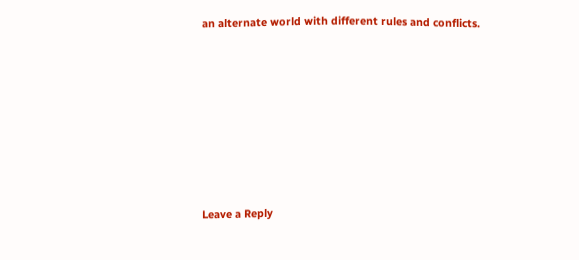an alternate world with different rules and conflicts.







Leave a Reply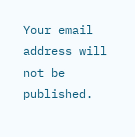Your email address will not be published.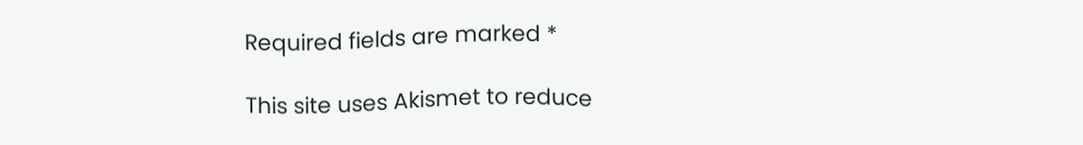Required fields are marked *

This site uses Akismet to reduce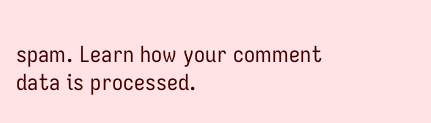spam. Learn how your comment data is processed.